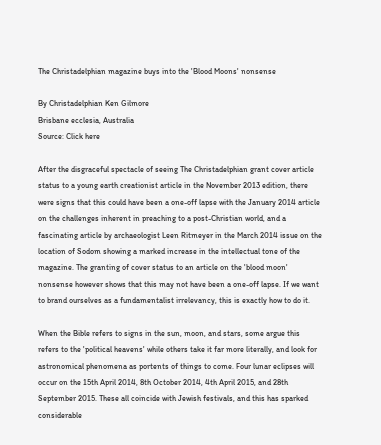The Christadelphian magazine buys into the 'Blood Moons' nonsense

By Christadelphian Ken Gilmore
Brisbane ecclesia, Australia
Source: Click here

After the disgraceful spectacle of seeing The Christadelphian grant cover article status to a young earth creationist article in the November 2013 edition, there were signs that this could have been a one-off lapse with the January 2014 article on the challenges inherent in preaching to a post-Christian world, and a fascinating article by archaeologist Leen Ritmeyer in the March 2014 issue on the location of Sodom showing a marked increase in the intellectual tone of the magazine. The granting of cover status to an article on the 'blood moon' nonsense however shows that this may not have been a one-off lapse. If we want to brand ourselves as a fundamentalist irrelevancy, this is exactly how to do it.

When the Bible refers to signs in the sun, moon, and stars, some argue this refers to the 'political heavens' while others take it far more literally, and look for astronomical phenomena as portents of things to come. Four lunar eclipses will occur on the 15th April 2014, 8th October 2014, 4th April 2015, and 28th September 2015. These all coincide with Jewish festivals, and this has sparked considerable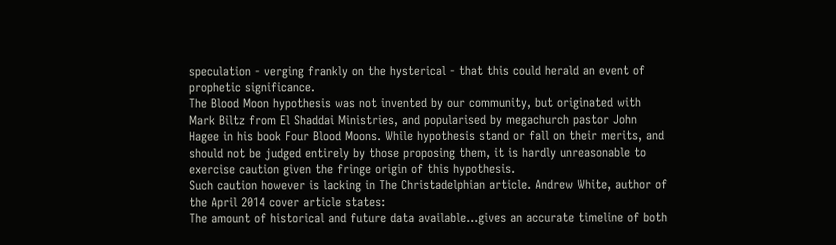speculation - verging frankly on the hysterical - that this could herald an event of prophetic significance.
The Blood Moon hypothesis was not invented by our community, but originated with Mark Biltz from El Shaddai Ministries, and popularised by megachurch pastor John Hagee in his book Four Blood Moons. While hypothesis stand or fall on their merits, and should not be judged entirely by those proposing them, it is hardly unreasonable to exercise caution given the fringe origin of this hypothesis.
Such caution however is lacking in The Christadelphian article. Andrew White, author of the April 2014 cover article states:
The amount of historical and future data available…gives an accurate timeline of both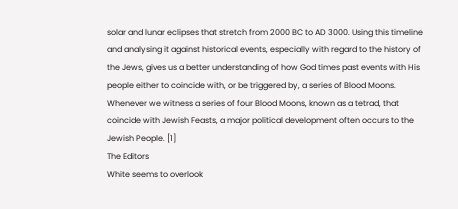solar and lunar eclipses that stretch from 2000 BC to AD 3000. Using this timeline and analysing it against historical events, especially with regard to the history of the Jews, gives us a better understanding of how God times past events with His people either to coincide with, or be triggered by, a series of Blood Moons. Whenever we witness a series of four Blood Moons, known as a tetrad, that coincide with Jewish Feasts, a major political development often occurs to the Jewish People. [1]
The Editors
White seems to overlook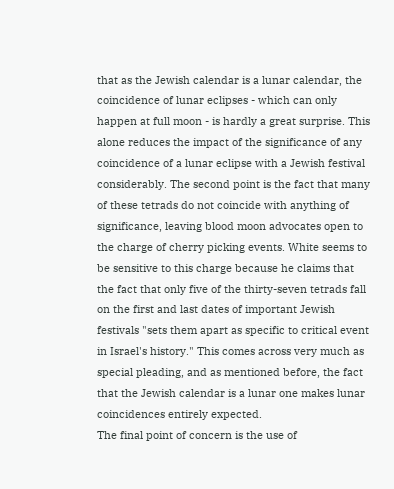that as the Jewish calendar is a lunar calendar, the coincidence of lunar eclipses - which can only happen at full moon - is hardly a great surprise. This alone reduces the impact of the significance of any coincidence of a lunar eclipse with a Jewish festival considerably. The second point is the fact that many of these tetrads do not coincide with anything of significance, leaving blood moon advocates open to the charge of cherry picking events. White seems to be sensitive to this charge because he claims that the fact that only five of the thirty-seven tetrads fall on the first and last dates of important Jewish festivals "sets them apart as specific to critical event in Israel's history." This comes across very much as special pleading, and as mentioned before, the fact that the Jewish calendar is a lunar one makes lunar coincidences entirely expected.
The final point of concern is the use of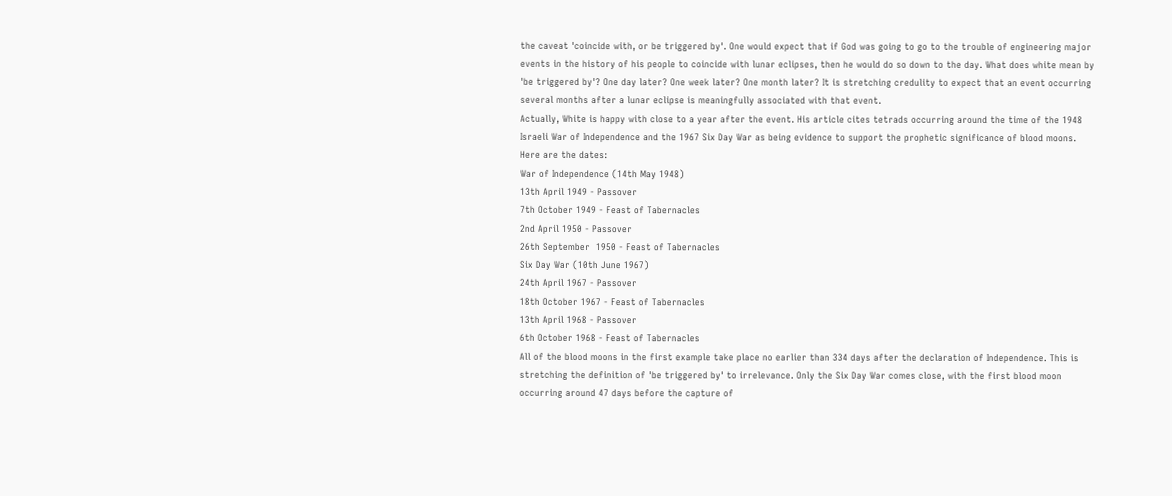the caveat 'coincide with, or be triggered by'. One would expect that if God was going to go to the trouble of engineering major events in the history of his people to coincide with lunar eclipses, then he would do so down to the day. What does white mean by 'be triggered by'? One day later? One week later? One month later? It is stretching credulity to expect that an event occurring several months after a lunar eclipse is meaningfully associated with that event.
Actually, White is happy with close to a year after the event. His article cites tetrads occurring around the time of the 1948 Israeli War of Independence and the 1967 Six Day War as being evidence to support the prophetic significance of blood moons. Here are the dates:
War of Independence (14th May 1948)
13th April 1949 - Passover
7th October 1949 - Feast of Tabernacles
2nd April 1950 - Passover
26th September  1950 - Feast of Tabernacles
Six Day War (10th June 1967)
24th April 1967 - Passover
18th October 1967 - Feast of Tabernacles
13th April 1968 - Passover
6th October 1968 - Feast of Tabernacles
All of the blood moons in the first example take place no earlier than 334 days after the declaration of Independence. This is stretching the definition of 'be triggered by' to irrelevance. Only the Six Day War comes close, with the first blood moon occurring around 47 days before the capture of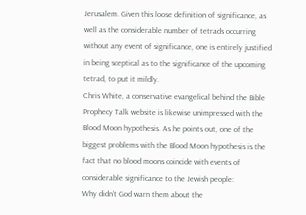Jerusalem. Given this loose definition of significance, as well as the considerable number of tetrads occurring without any event of significance, one is entirely justified in being sceptical as to the significance of the upcoming tetrad, to put it mildly.
Chris White, a conservative evangelical behind the Bible Prophecy Talk website is likewise unimpressed with the Blood Moon hypothesis. As he points out, one of the biggest problems with the Blood Moon hypothesis is the fact that no blood moons coincide with events of considerable significance to the Jewish people:
Why didn’t God warn them about the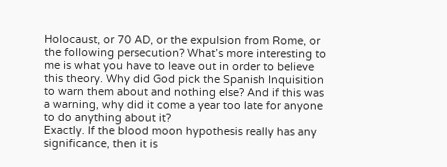Holocaust, or 70 AD, or the expulsion from Rome, or the following persecution? What’s more interesting to me is what you have to leave out in order to believe this theory. Why did God pick the Spanish Inquisition to warn them about and nothing else? And if this was a warning, why did it come a year too late for anyone to do anything about it?
Exactly. If the blood moon hypothesis really has any significance, then it is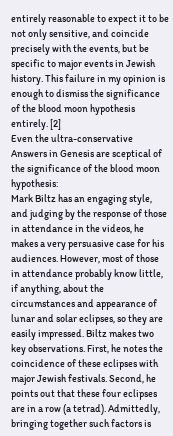entirely reasonable to expect it to be not only sensitive, and coincide precisely with the events, but be specific to major events in Jewish history. This failure in my opinion is enough to dismiss the significance of the blood moon hypothesis entirely. [2]
Even the ultra-conservative Answers in Genesis are sceptical of the significance of the blood moon hypothesis:
Mark Biltz has an engaging style, and judging by the response of those in attendance in the videos, he makes a very persuasive case for his audiences. However, most of those in attendance probably know little, if anything, about the circumstances and appearance of lunar and solar eclipses, so they are easily impressed. Biltz makes two key observations. First, he notes the coincidence of these eclipses with major Jewish festivals. Second, he points out that these four eclipses are in a row (a tetrad). Admittedly, bringing together such factors is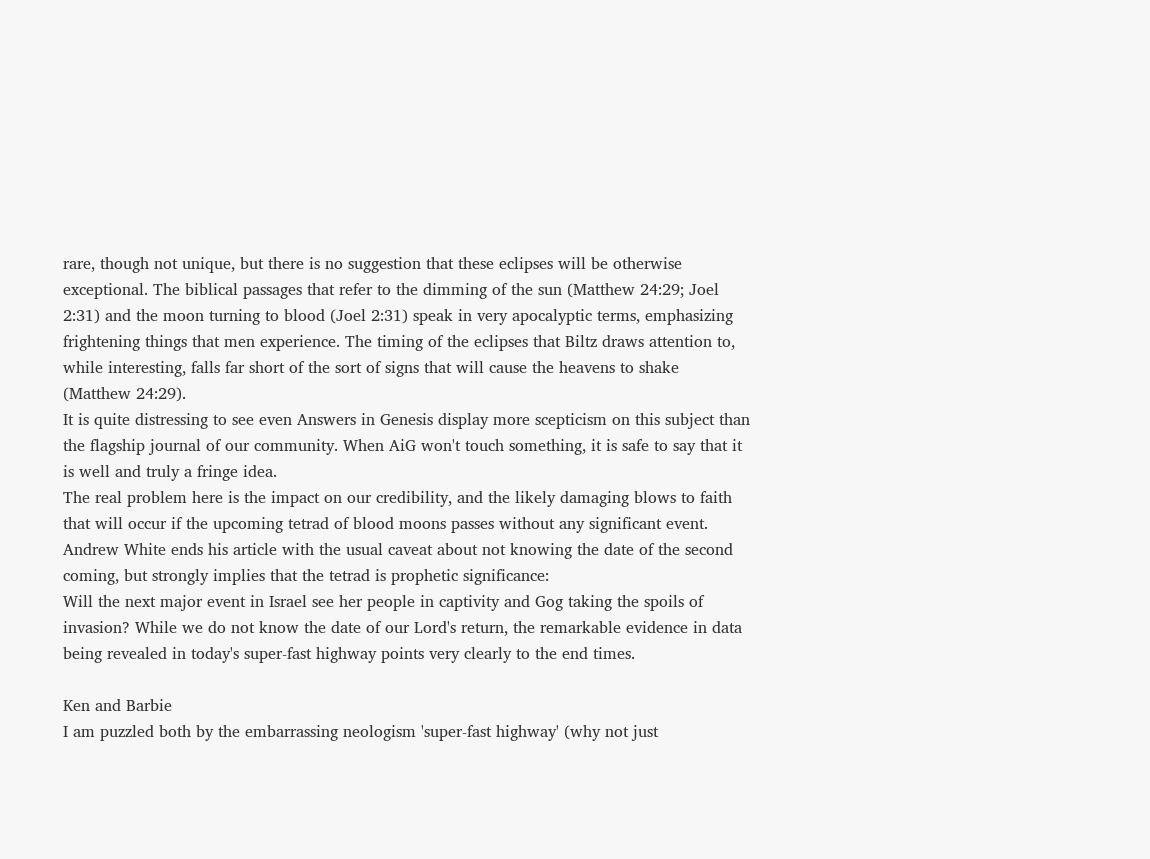rare, though not unique, but there is no suggestion that these eclipses will be otherwise exceptional. The biblical passages that refer to the dimming of the sun (Matthew 24:29; Joel 2:31) and the moon turning to blood (Joel 2:31) speak in very apocalyptic terms, emphasizing frightening things that men experience. The timing of the eclipses that Biltz draws attention to, while interesting, falls far short of the sort of signs that will cause the heavens to shake (Matthew 24:29).
It is quite distressing to see even Answers in Genesis display more scepticism on this subject than the flagship journal of our community. When AiG won't touch something, it is safe to say that it is well and truly a fringe idea.
The real problem here is the impact on our credibility, and the likely damaging blows to faith that will occur if the upcoming tetrad of blood moons passes without any significant event. Andrew White ends his article with the usual caveat about not knowing the date of the second coming, but strongly implies that the tetrad is prophetic significance:
Will the next major event in Israel see her people in captivity and Gog taking the spoils of invasion? While we do not know the date of our Lord's return, the remarkable evidence in data being revealed in today's super-fast highway points very clearly to the end times.

Ken and Barbie
I am puzzled both by the embarrassing neologism 'super-fast highway' (why not just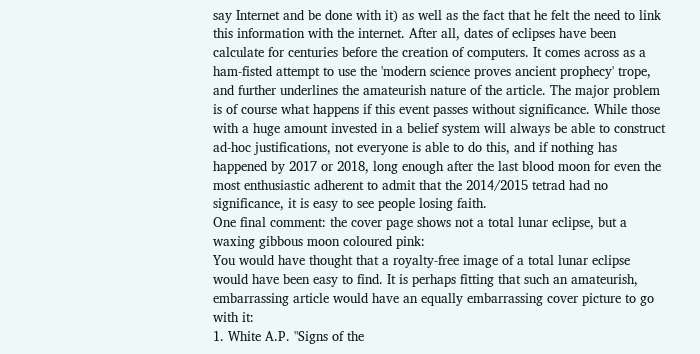say Internet and be done with it) as well as the fact that he felt the need to link this information with the internet. After all, dates of eclipses have been calculate for centuries before the creation of computers. It comes across as a ham-fisted attempt to use the 'modern science proves ancient prophecy' trope, and further underlines the amateurish nature of the article. The major problem is of course what happens if this event passes without significance. While those with a huge amount invested in a belief system will always be able to construct ad-hoc justifications, not everyone is able to do this, and if nothing has happened by 2017 or 2018, long enough after the last blood moon for even the most enthusiastic adherent to admit that the 2014/2015 tetrad had no significance, it is easy to see people losing faith.
One final comment: the cover page shows not a total lunar eclipse, but a waxing gibbous moon coloured pink:
You would have thought that a royalty-free image of a total lunar eclipse would have been easy to find. It is perhaps fitting that such an amateurish, embarrassing article would have an equally embarrassing cover picture to go with it:
1. White A.P. "Signs of the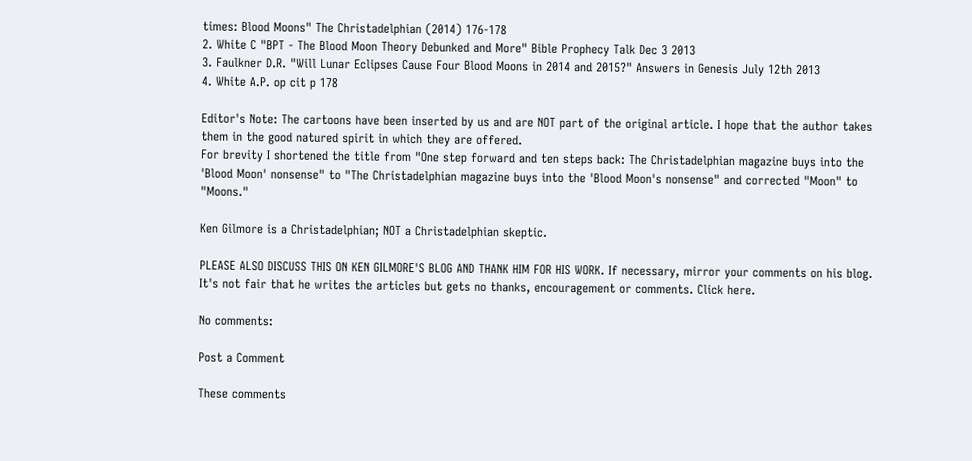times: Blood Moons" The Christadelphian (2014) 176-178
2. White C "BPT - The Blood Moon Theory Debunked and More" Bible Prophecy Talk Dec 3 2013
3. Faulkner D.R. "Will Lunar Eclipses Cause Four Blood Moons in 2014 and 2015?" Answers in Genesis July 12th 2013
4. White A.P. op cit p 178

Editor's Note: The cartoons have been inserted by us and are NOT part of the original article. I hope that the author takes them in the good natured spirit in which they are offered.
For brevity I shortened the title from "One step forward and ten steps back: The Christadelphian magazine buys into the 'Blood Moon' nonsense" to "The Christadelphian magazine buys into the 'Blood Moon's nonsense" and corrected "Moon" to "Moons."

Ken Gilmore is a Christadelphian; NOT a Christadelphian skeptic.

PLEASE ALSO DISCUSS THIS ON KEN GILMORE'S BLOG AND THANK HIM FOR HIS WORK. If necessary, mirror your comments on his blog. It's not fair that he writes the articles but gets no thanks, encouragement or comments. Click here.

No comments:

Post a Comment

These comments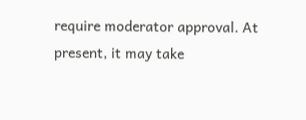require moderator approval. At present, it may take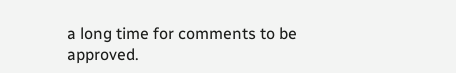a long time for comments to be approved.